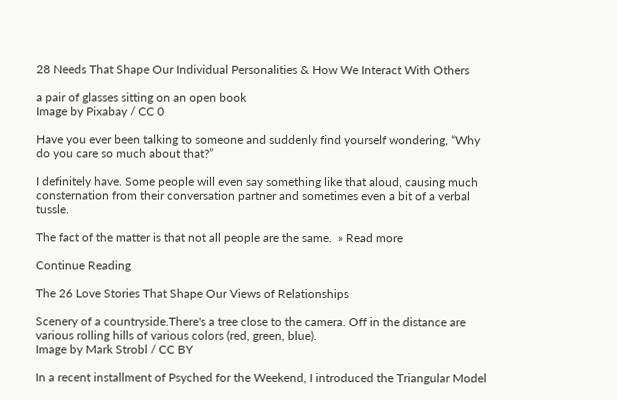28 Needs That Shape Our Individual Personalities & How We Interact With Others

a pair of glasses sitting on an open book
Image by Pixabay / CC 0

Have you ever been talking to someone and suddenly find yourself wondering, “Why do you care so much about that?”

I definitely have. Some people will even say something like that aloud, causing much consternation from their conversation partner and sometimes even a bit of a verbal tussle.

The fact of the matter is that not all people are the same.  » Read more

Continue Reading

The 26 Love Stories That Shape Our Views of Relationships

Scenery of a countryside.There's a tree close to the camera. Off in the distance are various rolling hills of various colors (red, green, blue).
Image by Mark Strobl / CC BY

In a recent installment of Psyched for the Weekend, I introduced the Triangular Model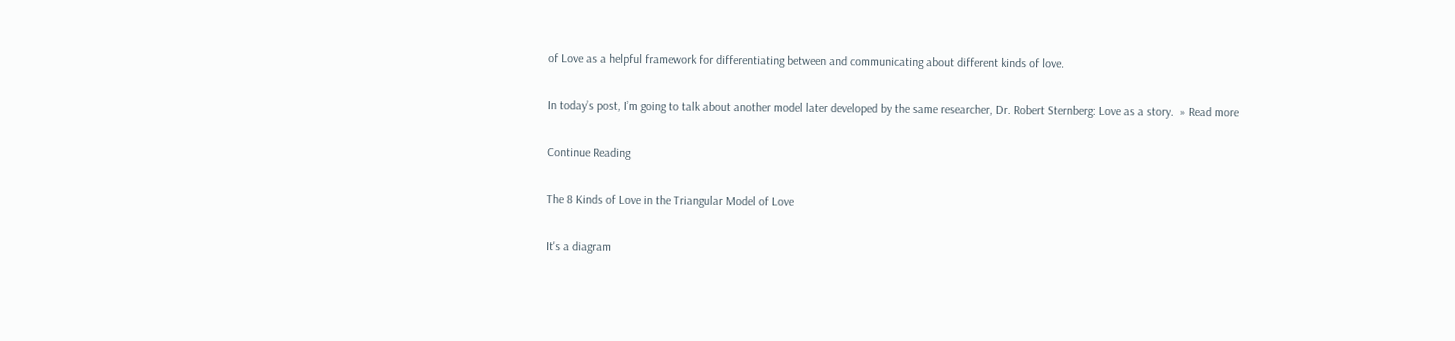of Love as a helpful framework for differentiating between and communicating about different kinds of love.

In today’s post, I’m going to talk about another model later developed by the same researcher, Dr. Robert Sternberg: Love as a story.  » Read more

Continue Reading

The 8 Kinds of Love in the Triangular Model of Love

It's a diagram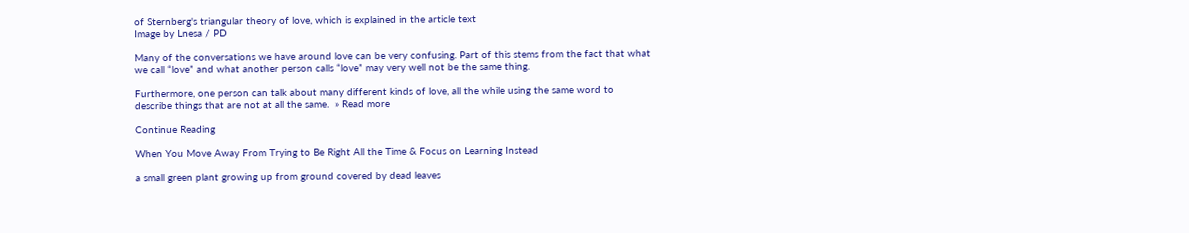of Sternberg's triangular theory of love, which is explained in the article text
Image by Lnesa / PD

Many of the conversations we have around love can be very confusing. Part of this stems from the fact that what we call “love” and what another person calls “love” may very well not be the same thing.

Furthermore, one person can talk about many different kinds of love, all the while using the same word to describe things that are not at all the same.  » Read more

Continue Reading

When You Move Away From Trying to Be Right All the Time & Focus on Learning Instead

a small green plant growing up from ground covered by dead leaves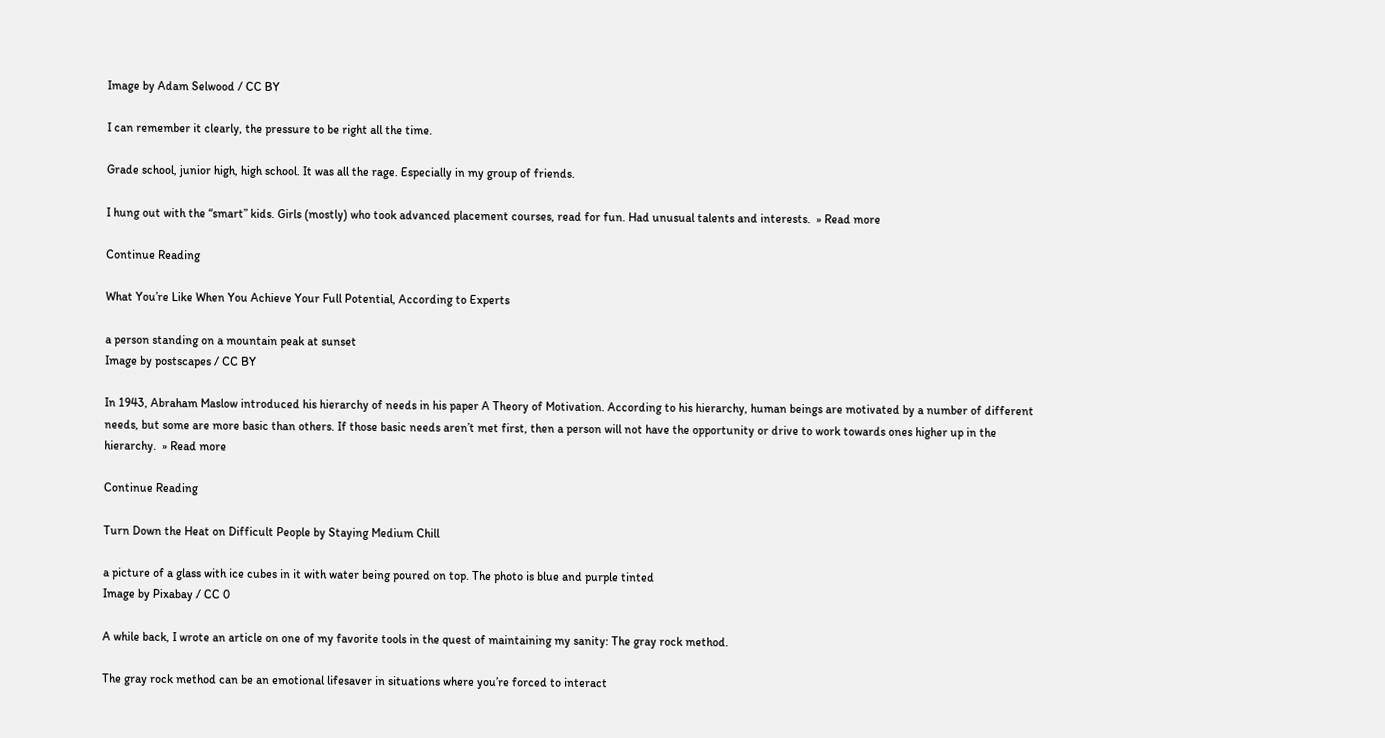Image by Adam Selwood / CC BY

I can remember it clearly, the pressure to be right all the time.

Grade school, junior high, high school. It was all the rage. Especially in my group of friends.

I hung out with the “smart” kids. Girls (mostly) who took advanced placement courses, read for fun. Had unusual talents and interests.  » Read more

Continue Reading

What You’re Like When You Achieve Your Full Potential, According to Experts

a person standing on a mountain peak at sunset
Image by postscapes / CC BY

In 1943, Abraham Maslow introduced his hierarchy of needs in his paper A Theory of Motivation. According to his hierarchy, human beings are motivated by a number of different needs, but some are more basic than others. If those basic needs aren’t met first, then a person will not have the opportunity or drive to work towards ones higher up in the hierarchy.  » Read more

Continue Reading

Turn Down the Heat on Difficult People by Staying Medium Chill

a picture of a glass with ice cubes in it with water being poured on top. The photo is blue and purple tinted
Image by Pixabay / CC 0

A while back, I wrote an article on one of my favorite tools in the quest of maintaining my sanity: The gray rock method.

The gray rock method can be an emotional lifesaver in situations where you’re forced to interact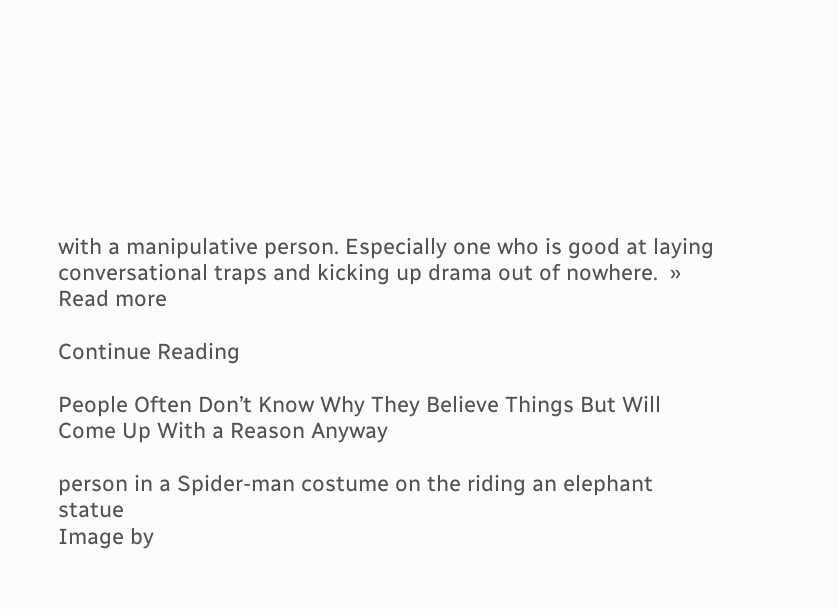with a manipulative person. Especially one who is good at laying conversational traps and kicking up drama out of nowhere.  » Read more

Continue Reading

People Often Don’t Know Why They Believe Things But Will Come Up With a Reason Anyway

person in a Spider-man costume on the riding an elephant statue
Image by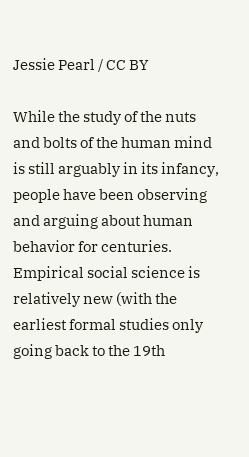Jessie Pearl / CC BY

While the study of the nuts and bolts of the human mind is still arguably in its infancy, people have been observing and arguing about human behavior for centuries. Empirical social science is relatively new (with the earliest formal studies only going back to the 19th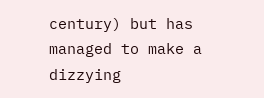century) but has managed to make a dizzying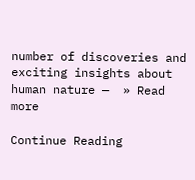number of discoveries and exciting insights about human nature —  » Read more

Continue Reading